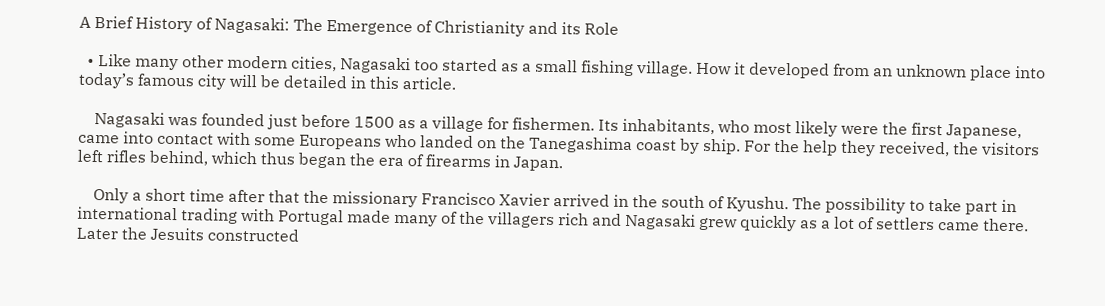A Brief History of Nagasaki: The Emergence of Christianity and its Role

  • Like many other modern cities, Nagasaki too started as a small fishing village. How it developed from an unknown place into today’s famous city will be detailed in this article.

    Nagasaki was founded just before 1500 as a village for fishermen. Its inhabitants, who most likely were the first Japanese, came into contact with some Europeans who landed on the Tanegashima coast by ship. For the help they received, the visitors left rifles behind, which thus began the era of firearms in Japan.

    Only a short time after that the missionary Francisco Xavier arrived in the south of Kyushu. The possibility to take part in international trading with Portugal made many of the villagers rich and Nagasaki grew quickly as a lot of settlers came there. Later the Jesuits constructed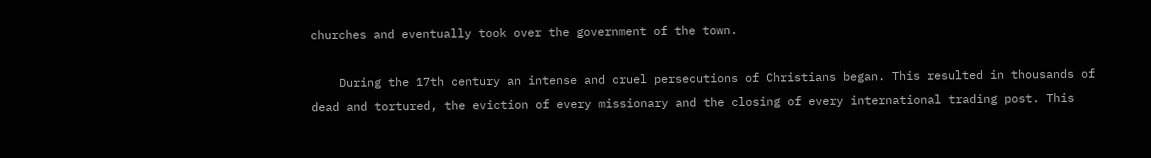churches and eventually took over the government of the town.

    During the 17th century an intense and cruel persecutions of Christians began. This resulted in thousands of dead and tortured, the eviction of every missionary and the closing of every international trading post. This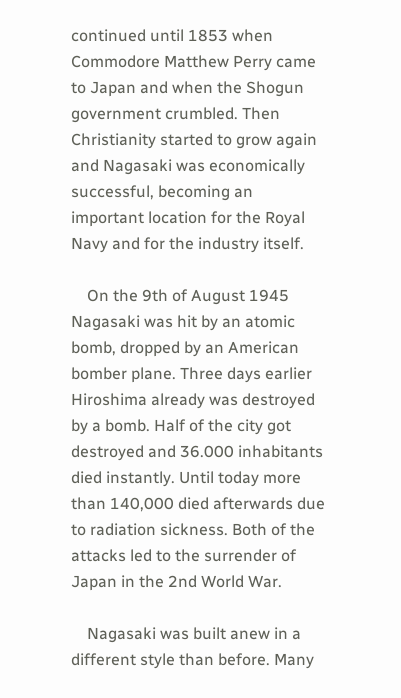continued until 1853 when Commodore Matthew Perry came to Japan and when the Shogun government crumbled. Then Christianity started to grow again and Nagasaki was economically successful, becoming an important location for the Royal Navy and for the industry itself.

    On the 9th of August 1945 Nagasaki was hit by an atomic bomb, dropped by an American bomber plane. Three days earlier Hiroshima already was destroyed by a bomb. Half of the city got destroyed and 36.000 inhabitants died instantly. Until today more than 140,000 died afterwards due to radiation sickness. Both of the attacks led to the surrender of Japan in the 2nd World War.

    Nagasaki was built anew in a different style than before. Many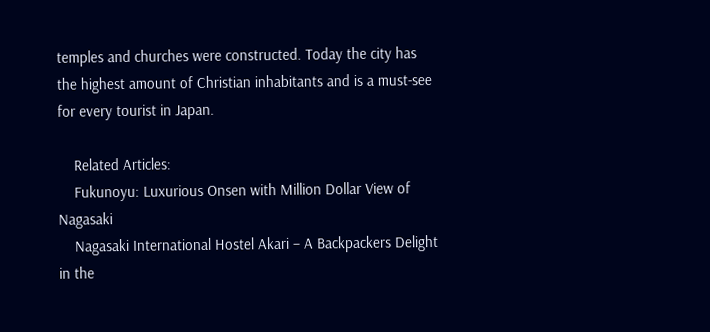temples and churches were constructed. Today the city has the highest amount of Christian inhabitants and is a must-see for every tourist in Japan.

    Related Articles:
    Fukunoyu: Luxurious Onsen with Million Dollar View of Nagasaki
    Nagasaki International Hostel Akari – A Backpackers Delight in the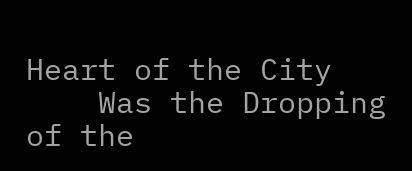Heart of the City
    Was the Dropping of the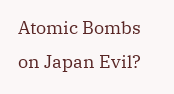Atomic Bombs on Japan Evil?